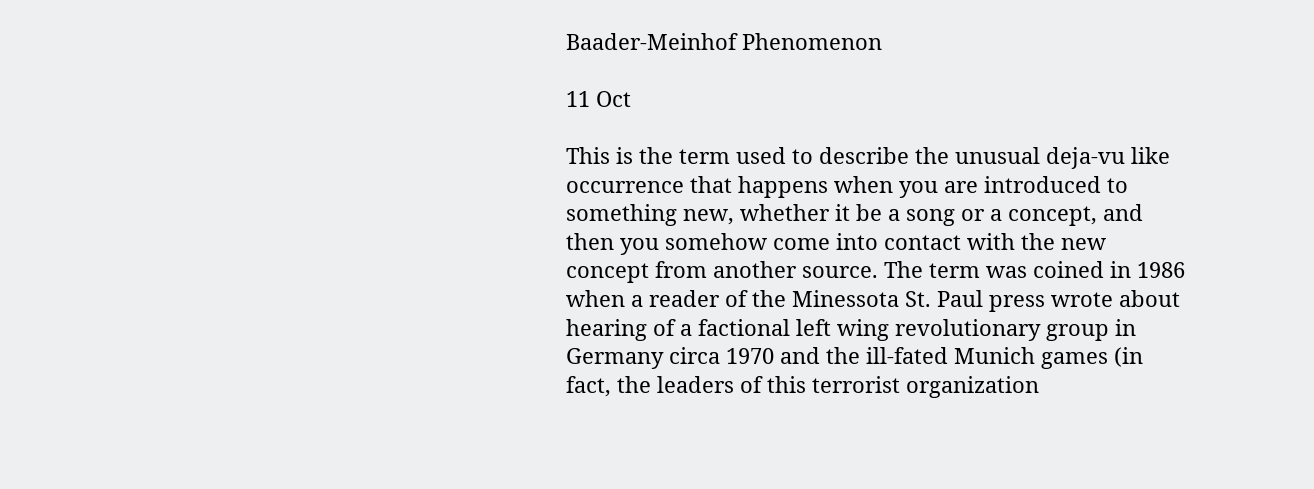Baader-Meinhof Phenomenon

11 Oct

This is the term used to describe the unusual deja-vu like occurrence that happens when you are introduced to something new, whether it be a song or a concept, and then you somehow come into contact with the new concept from another source. The term was coined in 1986 when a reader of the Minessota St. Paul press wrote about hearing of a factional left wing revolutionary group in Germany circa 1970 and the ill-fated Munich games (in fact, the leaders of this terrorist organization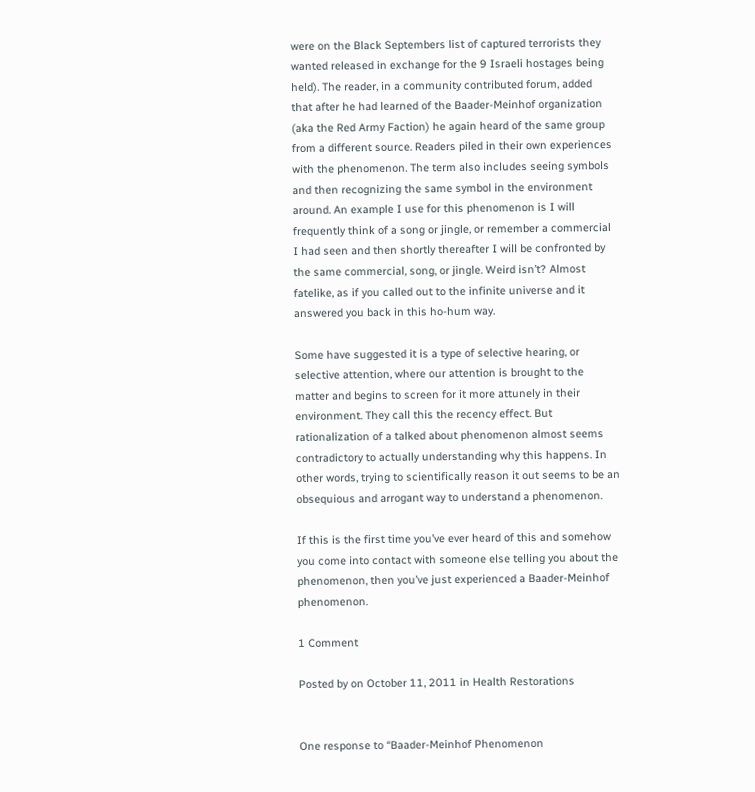were on the Black Septembers list of captured terrorists they wanted released in exchange for the 9 Israeli hostages being held). The reader, in a community contributed forum, added that after he had learned of the Baader-Meinhof organization (aka the Red Army Faction) he again heard of the same group from a different source. Readers piled in their own experiences with the phenomenon. The term also includes seeing symbols and then recognizing the same symbol in the environment around. An example I use for this phenomenon is I will frequently think of a song or jingle, or remember a commercial I had seen and then shortly thereafter I will be confronted by the same commercial, song, or jingle. Weird isn’t? Almost fatelike, as if you called out to the infinite universe and it answered you back in this ho-hum way.

Some have suggested it is a type of selective hearing, or selective attention, where our attention is brought to the matter and begins to screen for it more attunely in their environment. They call this the recency effect. But rationalization of a talked about phenomenon almost seems contradictory to actually understanding why this happens. In other words, trying to scientifically reason it out seems to be an obsequious and arrogant way to understand a phenomenon.

If this is the first time you’ve ever heard of this and somehow you come into contact with someone else telling you about the phenomenon, then you’ve just experienced a Baader-Meinhof phenomenon.

1 Comment

Posted by on October 11, 2011 in Health Restorations


One response to “Baader-Meinhof Phenomenon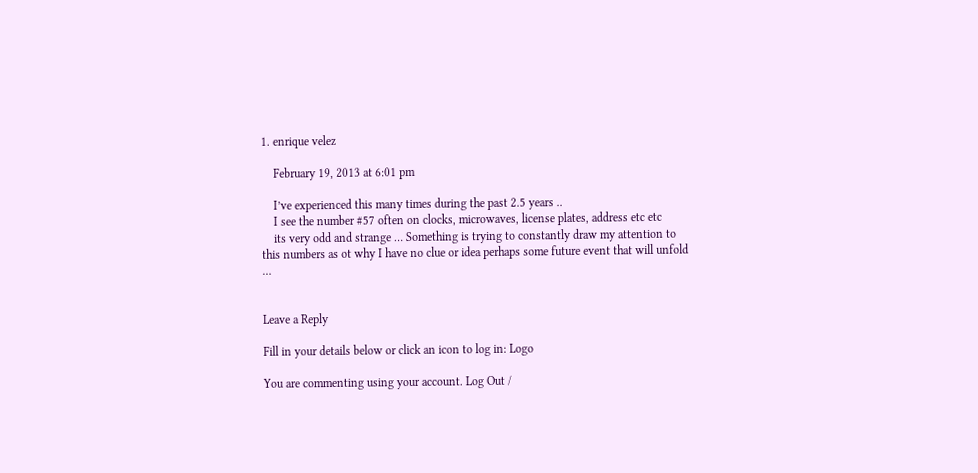1. enrique velez

    February 19, 2013 at 6:01 pm

    I’ve experienced this many times during the past 2.5 years ..
    I see the number #57 often on clocks, microwaves, license plates, address etc etc
    its very odd and strange … Something is trying to constantly draw my attention to this numbers as ot why I have no clue or idea perhaps some future event that will unfold …


Leave a Reply

Fill in your details below or click an icon to log in: Logo

You are commenting using your account. Log Out /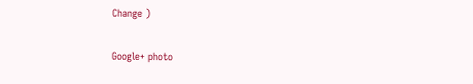Change )

Google+ photo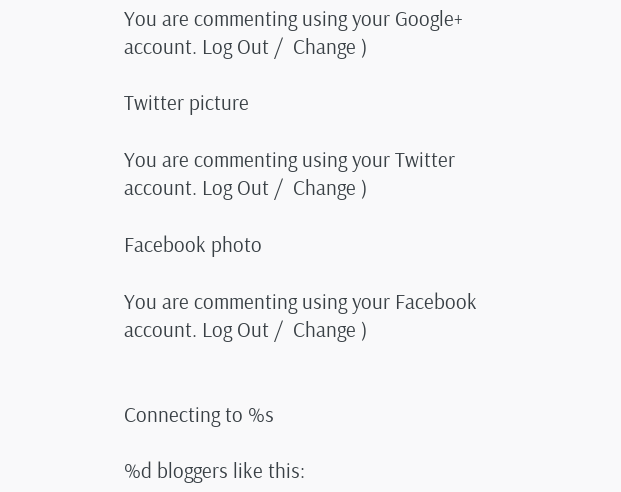You are commenting using your Google+ account. Log Out /  Change )

Twitter picture

You are commenting using your Twitter account. Log Out /  Change )

Facebook photo

You are commenting using your Facebook account. Log Out /  Change )


Connecting to %s

%d bloggers like this: